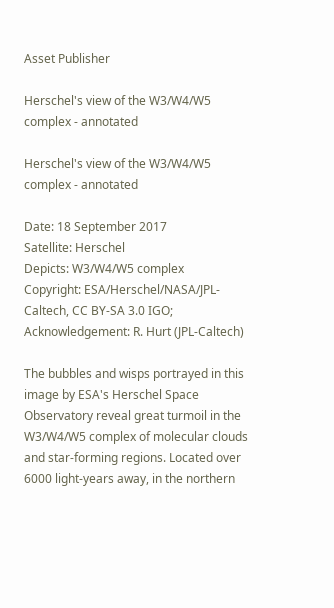Asset Publisher

Herschel's view of the W3/W4/W5 complex - annotated

Herschel's view of the W3/W4/W5 complex - annotated

Date: 18 September 2017
Satellite: Herschel
Depicts: W3/W4/W5 complex
Copyright: ESA/Herschel/NASA/JPL-Caltech, CC BY-SA 3.0 IGO; Acknowledgement: R. Hurt (JPL-Caltech)

The bubbles and wisps portrayed in this image by ESA's Herschel Space Observatory reveal great turmoil in the W3/W4/W5 complex of molecular clouds and star-forming regions. Located over 6000 light-years away, in the northern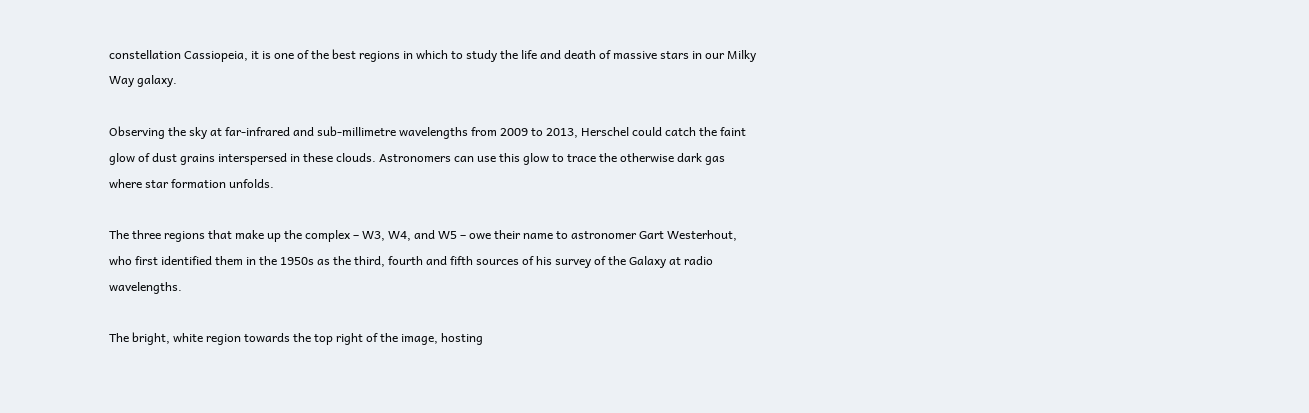constellation Cassiopeia, it is one of the best regions in which to study the life and death of massive stars in our Milky Way galaxy.

Observing the sky at far-infrared and sub-millimetre wavelengths from 2009 to 2013, Herschel could catch the faint glow of dust grains interspersed in these clouds. Astronomers can use this glow to trace the otherwise dark gas where star formation unfolds.

The three regions that make up the complex – W3, W4, and W5 – owe their name to astronomer Gart Westerhout, who first identified them in the 1950s as the third, fourth and fifth sources of his survey of the Galaxy at radio wavelengths.

The bright, white region towards the top right of the image, hosting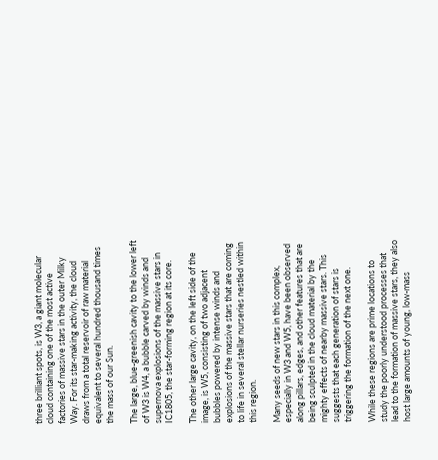three brilliant spots, is W3, a giant molecular cloud containing one of the most active factories of massive stars in the outer Milky Way. For its star-making activity, the cloud draws from a total reservoir of raw material equivalent to several hundred thousand times the mass of our Sun.

The large, blue-greenish cavity to the lower left of W3 is W4, a bubble carved by winds and supernova explosions of the massive stars in IC1805, the star-forming region at its core.

The other large cavity, on the left side of the image, is W5, consisting of two adjacent bubbles powered by intense winds and explosions of the massive stars that are coming to life in several stellar nurseries nestled within this region.

Many seeds of new stars in this complex, especially in W3 and W5, have been observed along pillars, edges, and other features that are being sculpted in the cloud material by the mighty effects of nearby massive stars. This suggests that each generation of stars is triggering the formation of the next one.

While these regions are prime locations to study the poorly understood processes that lead to the formation of massive stars, they also host large amounts of young, low-mass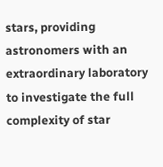stars, providing astronomers with an extraordinary laboratory to investigate the full complexity of star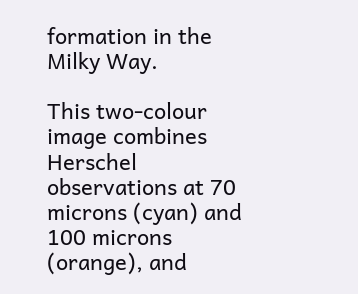formation in the Milky Way.

This two-colour image combines Herschel observations at 70 microns (cyan) and 100 microns (orange), and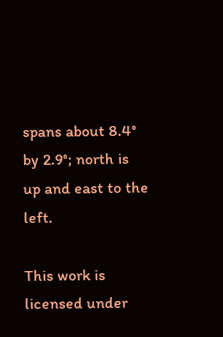spans about 8.4° by 2.9°; north is up and east to the left.

This work is licensed under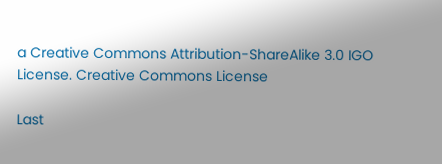a Creative Commons Attribution-ShareAlike 3.0 IGO License. Creative Commons License

Last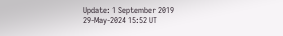Update: 1 September 2019
29-May-2024 15:52 UT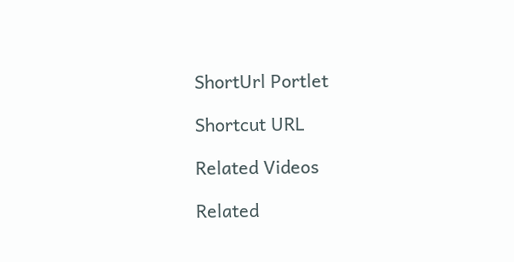ShortUrl Portlet

Shortcut URL

Related Videos

Related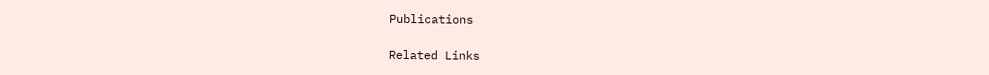Publications

Related Links